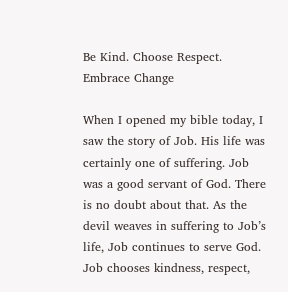Be Kind. Choose Respect. Embrace Change

When I opened my bible today, I saw the story of Job. His life was certainly one of suffering. Job was a good servant of God. There is no doubt about that. As the devil weaves in suffering to Job’s life, Job continues to serve God. Job chooses kindness, respect,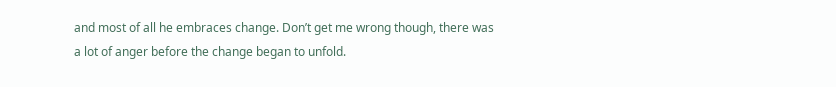and most of all he embraces change. Don’t get me wrong though, there was a lot of anger before the change began to unfold.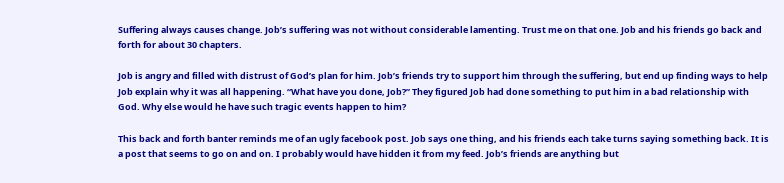Suffering always causes change. Job’s suffering was not without considerable lamenting. Trust me on that one. Job and his friends go back and forth for about 30 chapters.

Job is angry and filled with distrust of God’s plan for him. Job’s friends try to support him through the suffering, but end up finding ways to help Job explain why it was all happening. “What have you done, Job?” They figured Job had done something to put him in a bad relationship with God. Why else would he have such tragic events happen to him?

This back and forth banter reminds me of an ugly facebook post. Job says one thing, and his friends each take turns saying something back. It is a post that seems to go on and on. I probably would have hidden it from my feed. Job’s friends are anything but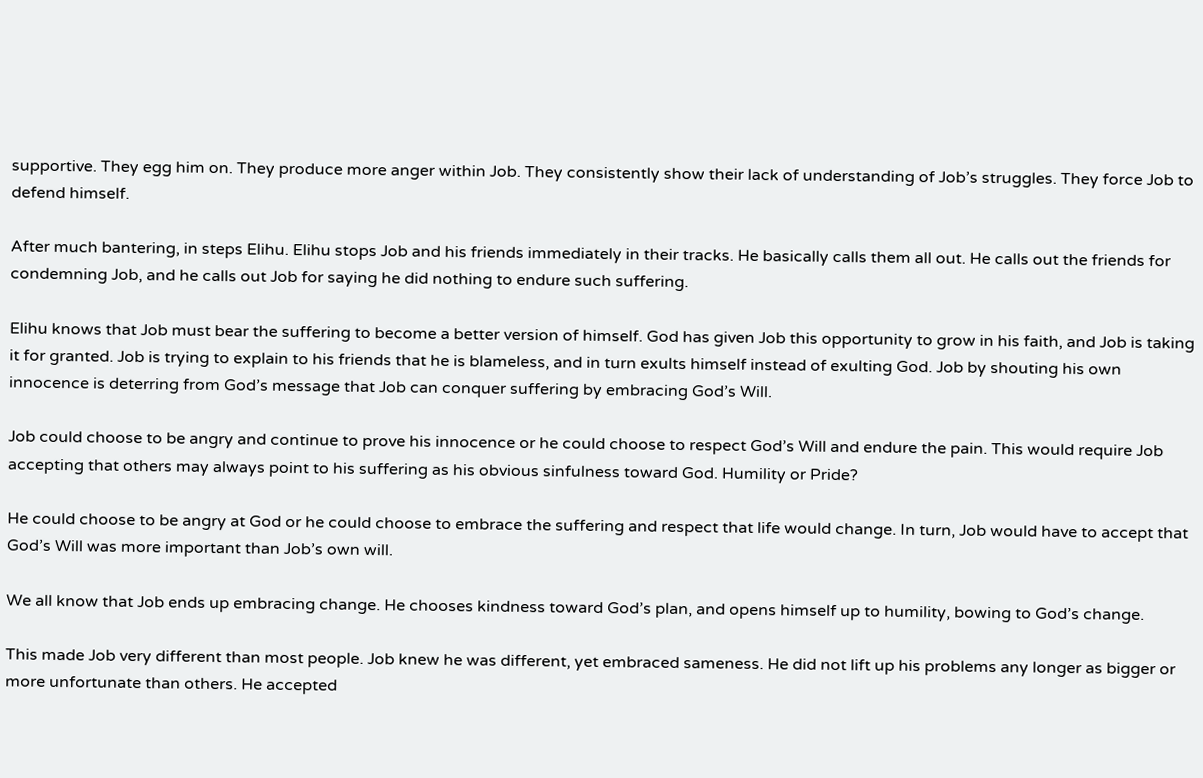supportive. They egg him on. They produce more anger within Job. They consistently show their lack of understanding of Job’s struggles. They force Job to defend himself.

After much bantering, in steps Elihu. Elihu stops Job and his friends immediately in their tracks. He basically calls them all out. He calls out the friends for condemning Job, and he calls out Job for saying he did nothing to endure such suffering.

Elihu knows that Job must bear the suffering to become a better version of himself. God has given Job this opportunity to grow in his faith, and Job is taking it for granted. Job is trying to explain to his friends that he is blameless, and in turn exults himself instead of exulting God. Job by shouting his own innocence is deterring from God’s message that Job can conquer suffering by embracing God’s Will.

Job could choose to be angry and continue to prove his innocence or he could choose to respect God’s Will and endure the pain. This would require Job accepting that others may always point to his suffering as his obvious sinfulness toward God. Humility or Pride?

He could choose to be angry at God or he could choose to embrace the suffering and respect that life would change. In turn, Job would have to accept that God’s Will was more important than Job’s own will.

We all know that Job ends up embracing change. He chooses kindness toward God’s plan, and opens himself up to humility, bowing to God’s change.

This made Job very different than most people. Job knew he was different, yet embraced sameness. He did not lift up his problems any longer as bigger or more unfortunate than others. He accepted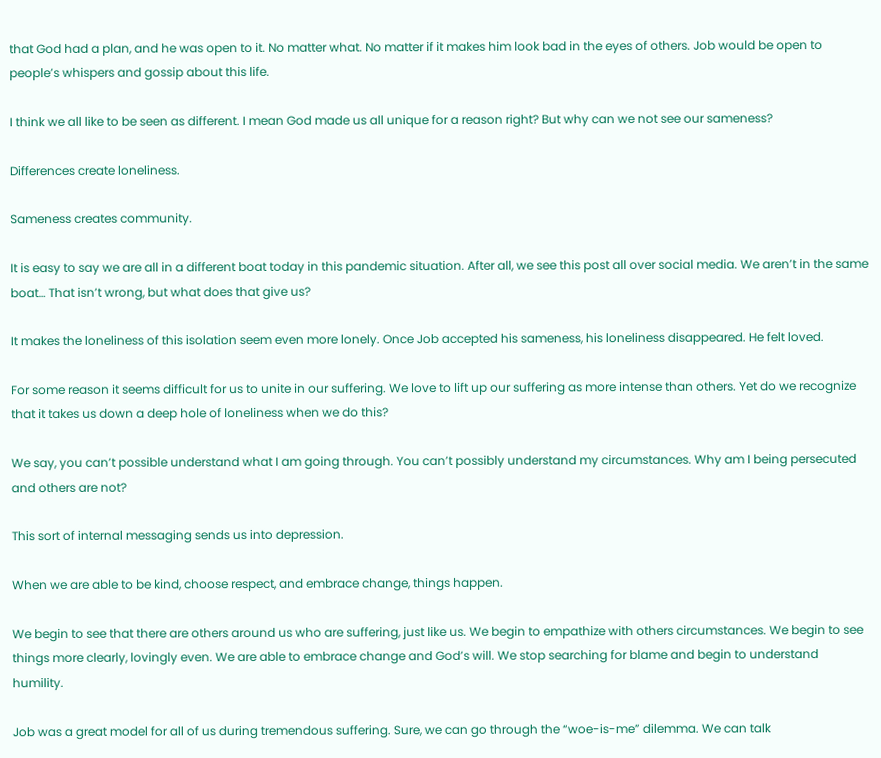that God had a plan, and he was open to it. No matter what. No matter if it makes him look bad in the eyes of others. Job would be open to people’s whispers and gossip about this life.

I think we all like to be seen as different. I mean God made us all unique for a reason right? But why can we not see our sameness?

Differences create loneliness.

Sameness creates community.

It is easy to say we are all in a different boat today in this pandemic situation. After all, we see this post all over social media. We aren’t in the same boat… That isn’t wrong, but what does that give us?

It makes the loneliness of this isolation seem even more lonely. Once Job accepted his sameness, his loneliness disappeared. He felt loved.

For some reason it seems difficult for us to unite in our suffering. We love to lift up our suffering as more intense than others. Yet do we recognize that it takes us down a deep hole of loneliness when we do this?

We say, you can’t possible understand what I am going through. You can’t possibly understand my circumstances. Why am I being persecuted and others are not?

This sort of internal messaging sends us into depression.

When we are able to be kind, choose respect, and embrace change, things happen.

We begin to see that there are others around us who are suffering, just like us. We begin to empathize with others circumstances. We begin to see things more clearly, lovingly even. We are able to embrace change and God’s will. We stop searching for blame and begin to understand humility.

Job was a great model for all of us during tremendous suffering. Sure, we can go through the “woe-is-me” dilemma. We can talk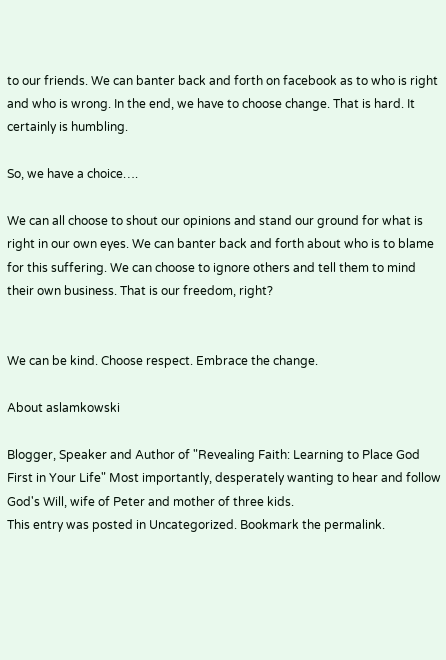to our friends. We can banter back and forth on facebook as to who is right and who is wrong. In the end, we have to choose change. That is hard. It certainly is humbling.

So, we have a choice….

We can all choose to shout our opinions and stand our ground for what is right in our own eyes. We can banter back and forth about who is to blame for this suffering. We can choose to ignore others and tell them to mind their own business. That is our freedom, right?


We can be kind. Choose respect. Embrace the change.

About aslamkowski

Blogger, Speaker and Author of "Revealing Faith: Learning to Place God First in Your Life" Most importantly, desperately wanting to hear and follow God's Will, wife of Peter and mother of three kids.
This entry was posted in Uncategorized. Bookmark the permalink.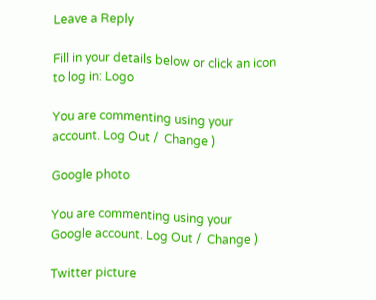Leave a Reply

Fill in your details below or click an icon to log in: Logo

You are commenting using your account. Log Out /  Change )

Google photo

You are commenting using your Google account. Log Out /  Change )

Twitter picture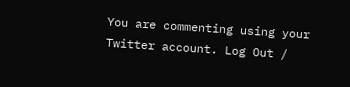You are commenting using your Twitter account. Log Out /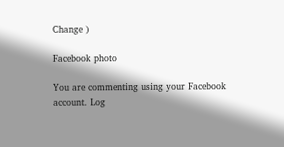Change )

Facebook photo

You are commenting using your Facebook account. Log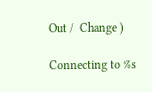Out /  Change )

Connecting to %s